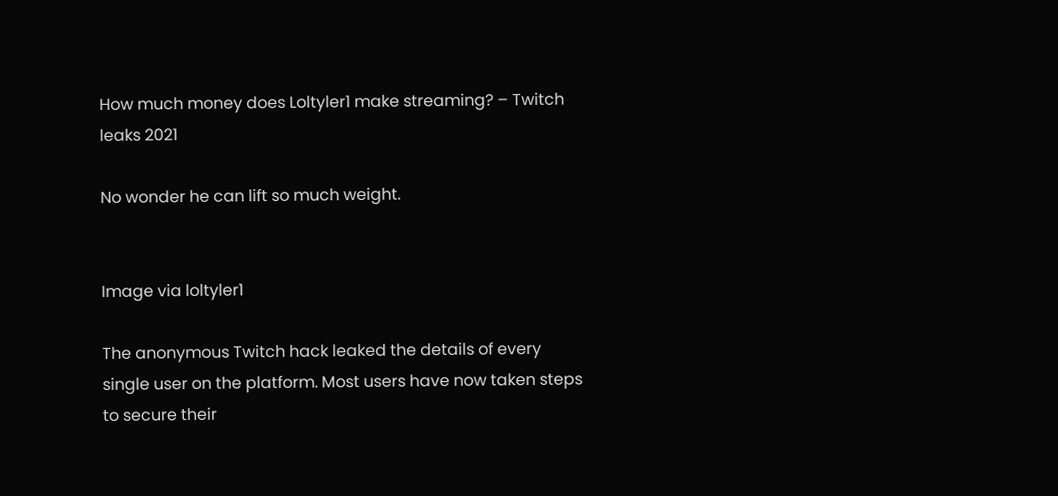How much money does Loltyler1 make streaming? – Twitch leaks 2021

No wonder he can lift so much weight.


Image via loltyler1

The anonymous Twitch hack leaked the details of every single user on the platform. Most users have now taken steps to secure their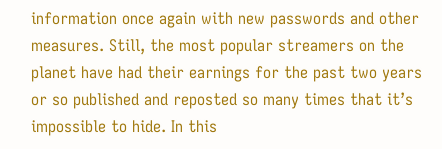information once again with new passwords and other measures. Still, the most popular streamers on the planet have had their earnings for the past two years or so published and reposted so many times that it’s impossible to hide. In this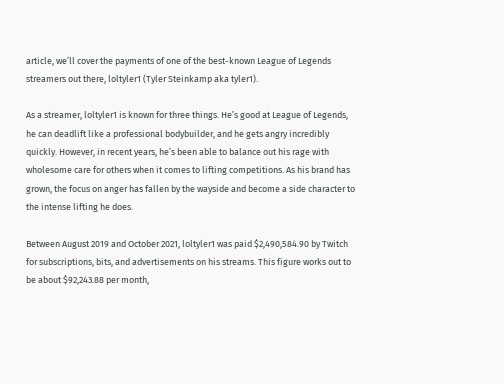article, we’ll cover the payments of one of the best-known League of Legends streamers out there, loltyler1 (Tyler Steinkamp aka tyler1).

As a streamer, loltyler1 is known for three things. He’s good at League of Legends, he can deadlift like a professional bodybuilder, and he gets angry incredibly quickly. However, in recent years, he’s been able to balance out his rage with wholesome care for others when it comes to lifting competitions. As his brand has grown, the focus on anger has fallen by the wayside and become a side character to the intense lifting he does.

Between August 2019 and October 2021, loltyler1 was paid $2,490,584.90 by Twitch for subscriptions, bits, and advertisements on his streams. This figure works out to be about $92,243.88 per month,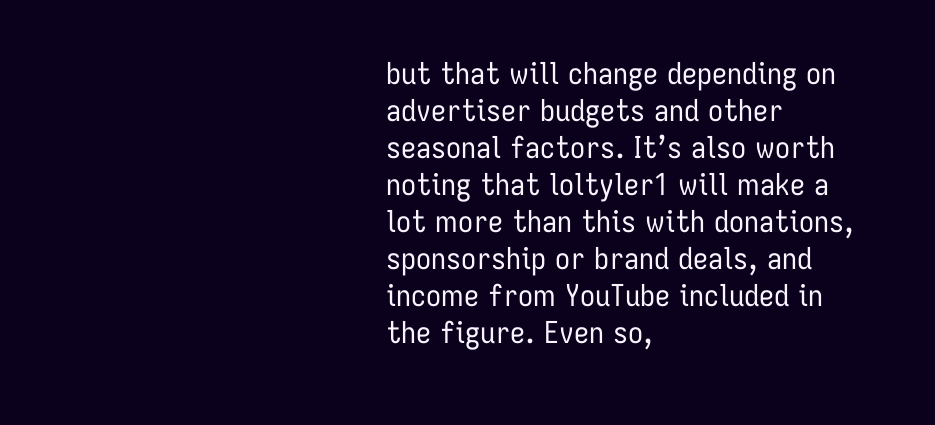but that will change depending on advertiser budgets and other seasonal factors. It’s also worth noting that loltyler1 will make a lot more than this with donations, sponsorship or brand deals, and income from YouTube included in the figure. Even so,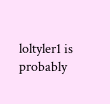loltyler1 is probably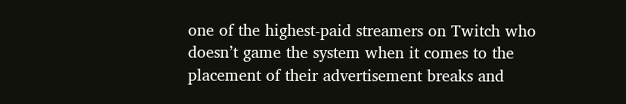one of the highest-paid streamers on Twitch who doesn’t game the system when it comes to the placement of their advertisement breaks and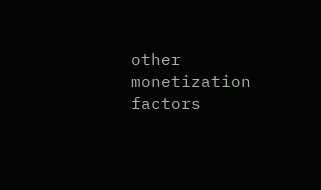other monetization factors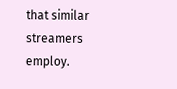that similar streamers employ.